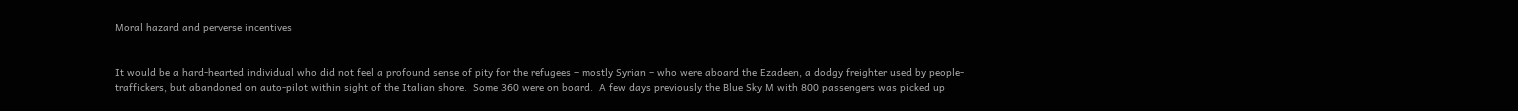Moral hazard and perverse incentives


It would be a hard-hearted individual who did not feel a profound sense of pity for the refugees – mostly Syrian – who were aboard the Ezadeen, a dodgy freighter used by people-traffickers, but abandoned on auto-pilot within sight of the Italian shore.  Some 360 were on board.  A few days previously the Blue Sky M with 800 passengers was picked up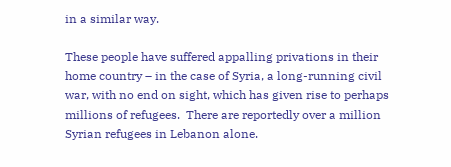in a similar way.

These people have suffered appalling privations in their home country – in the case of Syria, a long-running civil war, with no end on sight, which has given rise to perhaps millions of refugees.  There are reportedly over a million Syrian refugees in Lebanon alone.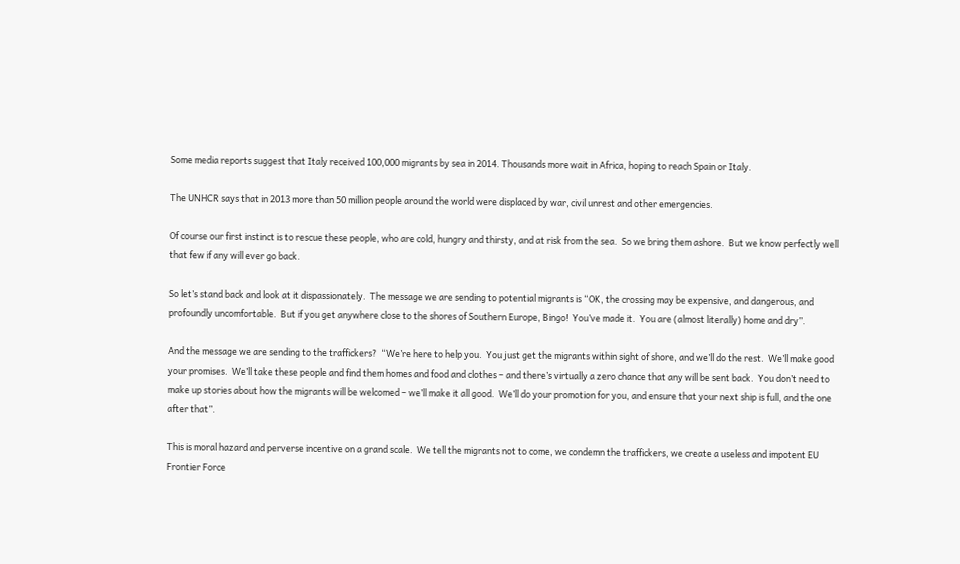Some media reports suggest that Italy received 100,000 migrants by sea in 2014. Thousands more wait in Africa, hoping to reach Spain or Italy.

The UNHCR says that in 2013 more than 50 million people around the world were displaced by war, civil unrest and other emergencies.

Of course our first instinct is to rescue these people, who are cold, hungry and thirsty, and at risk from the sea.  So we bring them ashore.  But we know perfectly well that few if any will ever go back.

So let’s stand back and look at it dispassionately.  The message we are sending to potential migrants is “OK, the crossing may be expensive, and dangerous, and profoundly uncomfortable.  But if you get anywhere close to the shores of Southern Europe, Bingo!  You’ve made it.  You are (almost literally) home and dry”.

And the message we are sending to the traffickers?  “We’re here to help you.  You just get the migrants within sight of shore, and we’ll do the rest.  We’ll make good your promises.  We’ll take these people and find them homes and food and clothes – and there’s virtually a zero chance that any will be sent back.  You don’t need to make up stories about how the migrants will be welcomed – we’ll make it all good.  We’ll do your promotion for you, and ensure that your next ship is full, and the one after that”.

This is moral hazard and perverse incentive on a grand scale.  We tell the migrants not to come, we condemn the traffickers, we create a useless and impotent EU Frontier Force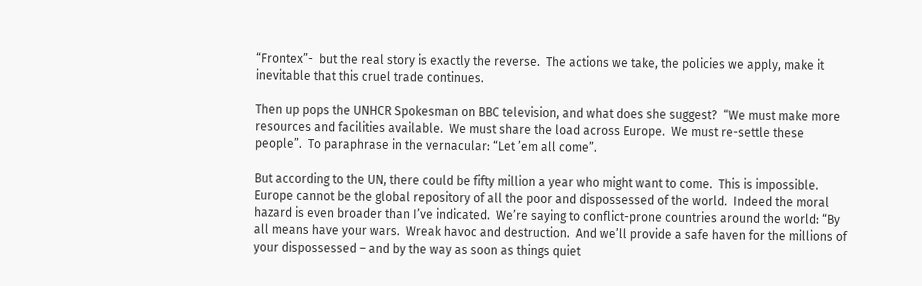“Frontex”-  but the real story is exactly the reverse.  The actions we take, the policies we apply, make it inevitable that this cruel trade continues.

Then up pops the UNHCR Spokesman on BBC television, and what does she suggest?  “We must make more resources and facilities available.  We must share the load across Europe.  We must re-settle these people”.  To paraphrase in the vernacular: “Let ’em all come”.

But according to the UN, there could be fifty million a year who might want to come.  This is impossible.  Europe cannot be the global repository of all the poor and dispossessed of the world.  Indeed the moral hazard is even broader than I’ve indicated.  We’re saying to conflict-prone countries around the world: “By all means have your wars.  Wreak havoc and destruction.  And we’ll provide a safe haven for the millions of your dispossessed – and by the way as soon as things quiet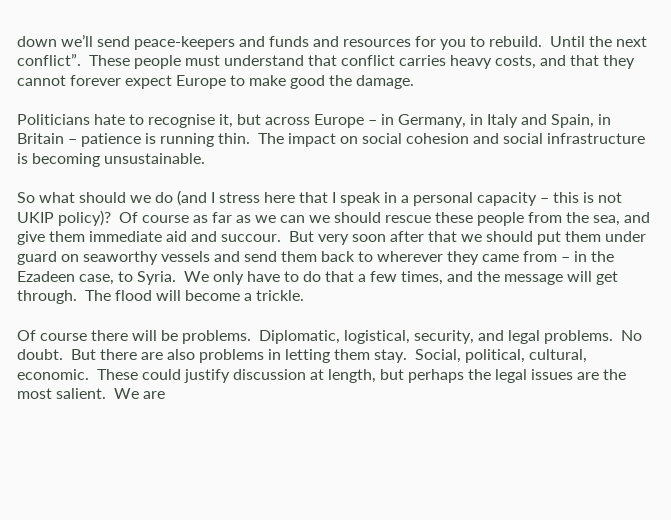down we’ll send peace-keepers and funds and resources for you to rebuild.  Until the next conflict”.  These people must understand that conflict carries heavy costs, and that they cannot forever expect Europe to make good the damage.

Politicians hate to recognise it, but across Europe – in Germany, in Italy and Spain, in Britain – patience is running thin.  The impact on social cohesion and social infrastructure is becoming unsustainable.

So what should we do (and I stress here that I speak in a personal capacity – this is not UKIP policy)?  Of course as far as we can we should rescue these people from the sea, and give them immediate aid and succour.  But very soon after that we should put them under guard on seaworthy vessels and send them back to wherever they came from – in the Ezadeen case, to Syria.  We only have to do that a few times, and the message will get through.  The flood will become a trickle.

Of course there will be problems.  Diplomatic, logistical, security, and legal problems.  No doubt.  But there are also problems in letting them stay.  Social, political, cultural, economic.  These could justify discussion at length, but perhaps the legal issues are the most salient.  We are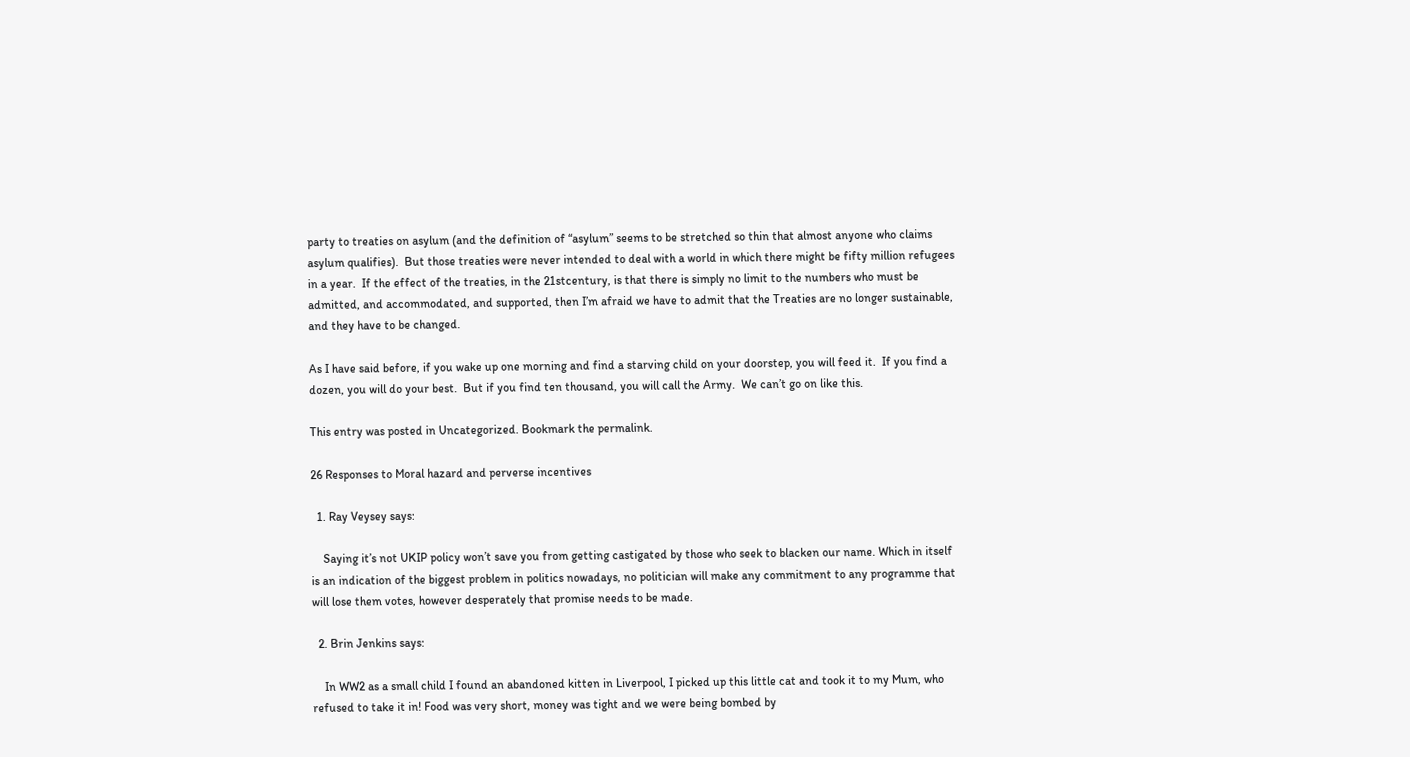party to treaties on asylum (and the definition of “asylum” seems to be stretched so thin that almost anyone who claims asylum qualifies).  But those treaties were never intended to deal with a world in which there might be fifty million refugees in a year.  If the effect of the treaties, in the 21stcentury, is that there is simply no limit to the numbers who must be admitted, and accommodated, and supported, then I’m afraid we have to admit that the Treaties are no longer sustainable, and they have to be changed.

As I have said before, if you wake up one morning and find a starving child on your doorstep, you will feed it.  If you find a dozen, you will do your best.  But if you find ten thousand, you will call the Army.  We can’t go on like this.

This entry was posted in Uncategorized. Bookmark the permalink.

26 Responses to Moral hazard and perverse incentives

  1. Ray Veysey says:

    Saying it’s not UKIP policy won’t save you from getting castigated by those who seek to blacken our name. Which in itself is an indication of the biggest problem in politics nowadays, no politician will make any commitment to any programme that will lose them votes, however desperately that promise needs to be made.

  2. Brin Jenkins says:

    In WW2 as a small child I found an abandoned kitten in Liverpool, I picked up this little cat and took it to my Mum, who refused to take it in! Food was very short, money was tight and we were being bombed by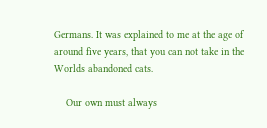Germans. It was explained to me at the age of around five years, that you can not take in the Worlds abandoned cats.

    Our own must always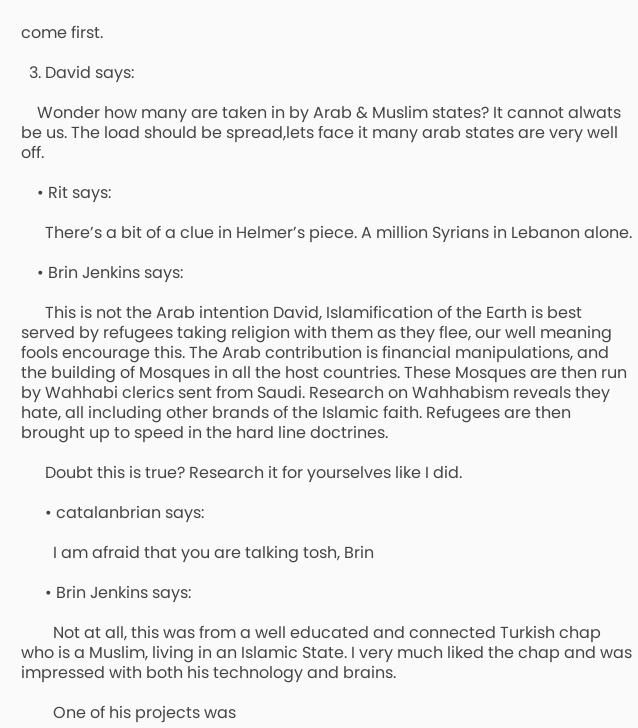come first.

  3. David says:

    Wonder how many are taken in by Arab & Muslim states? It cannot alwats be us. The load should be spread,lets face it many arab states are very well off.

    • Rit says:

      There’s a bit of a clue in Helmer’s piece. A million Syrians in Lebanon alone.

    • Brin Jenkins says:

      This is not the Arab intention David, Islamification of the Earth is best served by refugees taking religion with them as they flee, our well meaning fools encourage this. The Arab contribution is financial manipulations, and the building of Mosques in all the host countries. These Mosques are then run by Wahhabi clerics sent from Saudi. Research on Wahhabism reveals they hate, all including other brands of the Islamic faith. Refugees are then brought up to speed in the hard line doctrines.

      Doubt this is true? Research it for yourselves like I did.

      • catalanbrian says:

        I am afraid that you are talking tosh, Brin

      • Brin Jenkins says:

        Not at all, this was from a well educated and connected Turkish chap who is a Muslim, living in an Islamic State. I very much liked the chap and was impressed with both his technology and brains.

        One of his projects was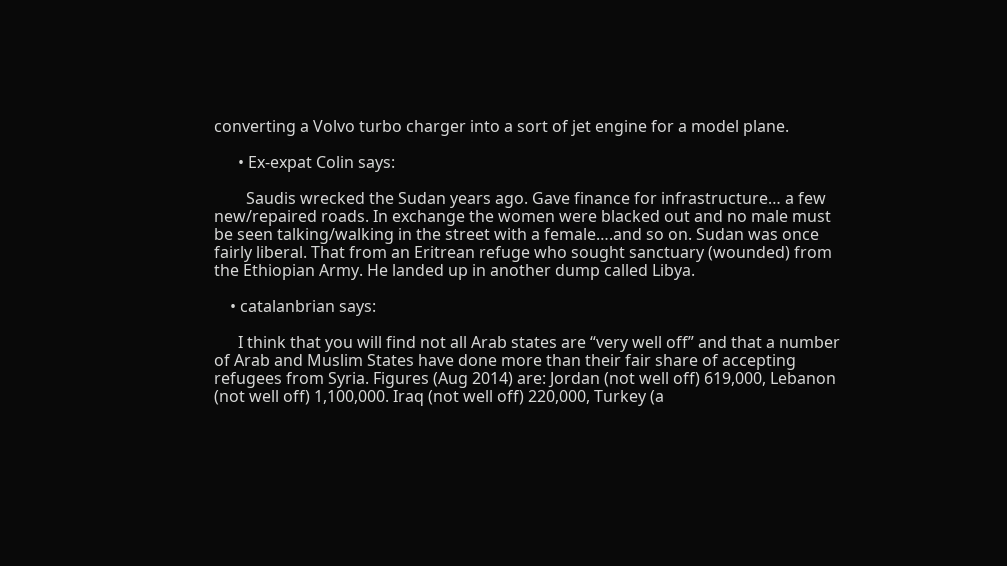converting a Volvo turbo charger into a sort of jet engine for a model plane.

      • Ex-expat Colin says:

        Saudis wrecked the Sudan years ago. Gave finance for infrastructure… a few new/repaired roads. In exchange the women were blacked out and no male must be seen talking/walking in the street with a female….and so on. Sudan was once fairly liberal. That from an Eritrean refuge who sought sanctuary (wounded) from the Ethiopian Army. He landed up in another dump called Libya.

    • catalanbrian says:

      I think that you will find not all Arab states are “very well off” and that a number of Arab and Muslim States have done more than their fair share of accepting refugees from Syria. Figures (Aug 2014) are: Jordan (not well off) 619,000, Lebanon (not well off) 1,100,000. Iraq (not well off) 220,000, Turkey (a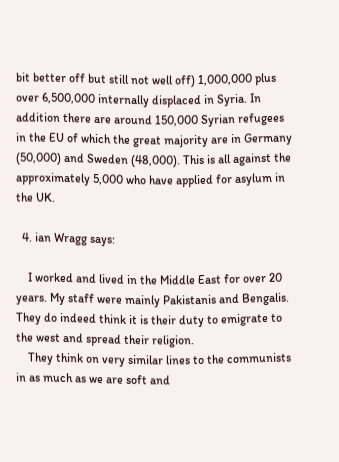bit better off but still not well off) 1,000,000 plus over 6,500,000 internally displaced in Syria. In addition there are around 150,000 Syrian refugees in the EU of which the great majority are in Germany (50,000) and Sweden (48,000). This is all against the approximately 5,000 who have applied for asylum in the UK.

  4. ian Wragg says:

    I worked and lived in the Middle East for over 20 years. My staff were mainly Pakistanis and Bengalis. They do indeed think it is their duty to emigrate to the west and spread their religion.
    They think on very similar lines to the communists in as much as we are soft and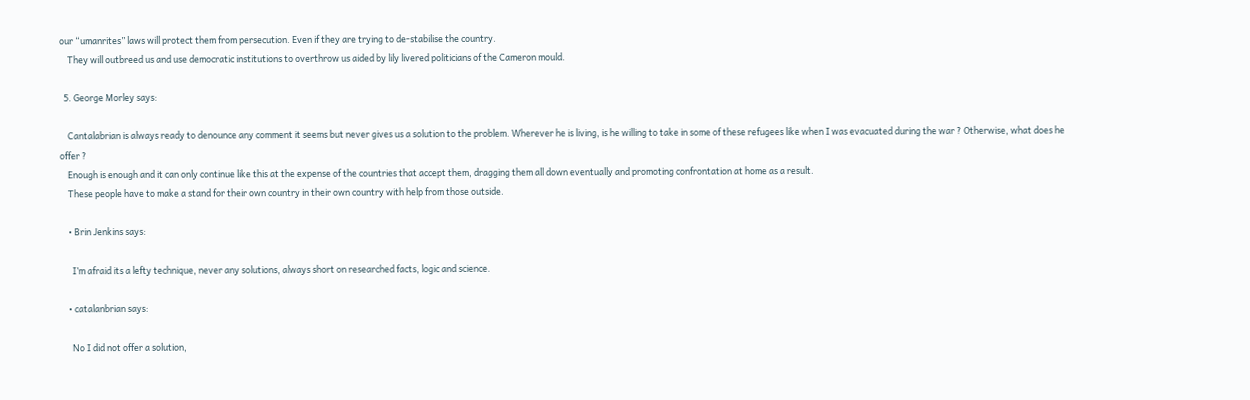our “umanrites” laws will protect them from persecution. Even if they are trying to de-stabilise the country.
    They will outbreed us and use democratic institutions to overthrow us aided by lily livered politicians of the Cameron mould.

  5. George Morley says:

    Cantalabrian is always ready to denounce any comment it seems but never gives us a solution to the problem. Wherever he is living, is he willing to take in some of these refugees like when I was evacuated during the war ? Otherwise, what does he offer ?
    Enough is enough and it can only continue like this at the expense of the countries that accept them, dragging them all down eventually and promoting confrontation at home as a result.
    These people have to make a stand for their own country in their own country with help from those outside.

    • Brin Jenkins says:

      I’m afraid its a lefty technique, never any solutions, always short on researched facts, logic and science.

    • catalanbrian says:

      No I did not offer a solution,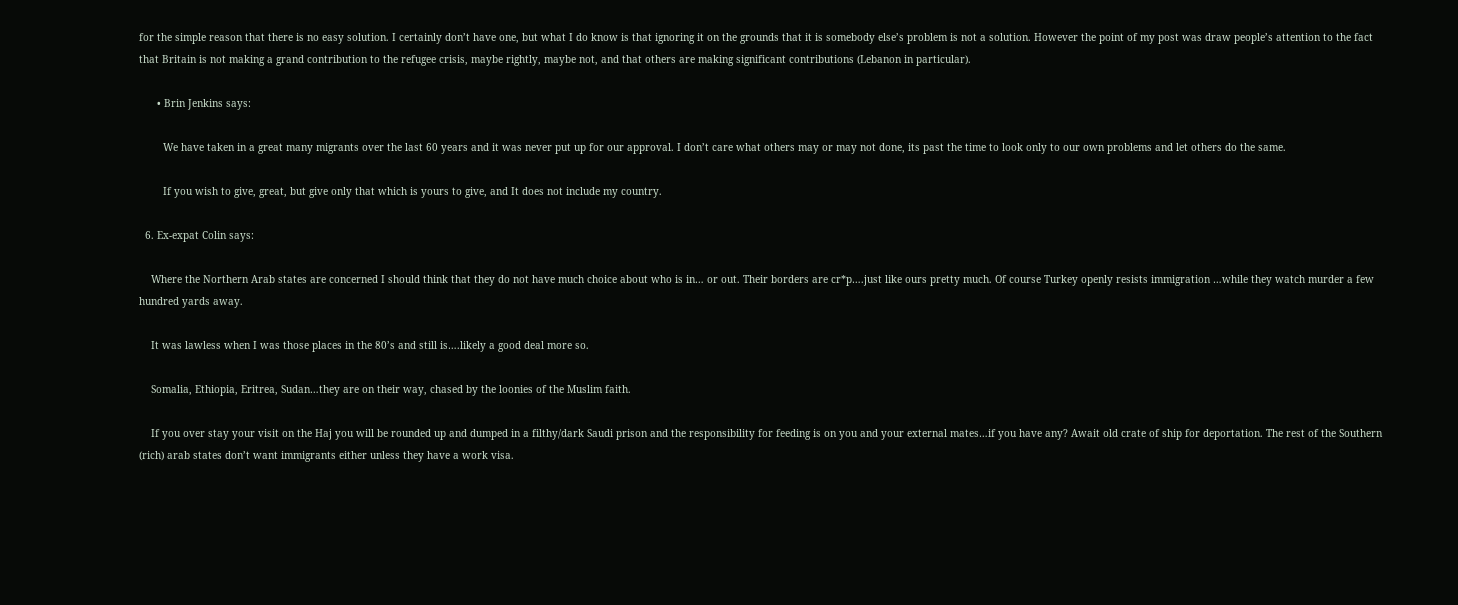for the simple reason that there is no easy solution. I certainly don’t have one, but what I do know is that ignoring it on the grounds that it is somebody else’s problem is not a solution. However the point of my post was draw people’s attention to the fact that Britain is not making a grand contribution to the refugee crisis, maybe rightly, maybe not, and that others are making significant contributions (Lebanon in particular).

      • Brin Jenkins says:

        We have taken in a great many migrants over the last 60 years and it was never put up for our approval. I don’t care what others may or may not done, its past the time to look only to our own problems and let others do the same.

        If you wish to give, great, but give only that which is yours to give, and It does not include my country.

  6. Ex-expat Colin says:

    Where the Northern Arab states are concerned I should think that they do not have much choice about who is in… or out. Their borders are cr*p….just like ours pretty much. Of course Turkey openly resists immigration …while they watch murder a few hundred yards away.

    It was lawless when I was those places in the 80’s and still is….likely a good deal more so.

    Somalia, Ethiopia, Eritrea, Sudan…they are on their way, chased by the loonies of the Muslim faith.

    If you over stay your visit on the Haj you will be rounded up and dumped in a filthy/dark Saudi prison and the responsibility for feeding is on you and your external mates…if you have any? Await old crate of ship for deportation. The rest of the Southern (rich) arab states don’t want immigrants either unless they have a work visa.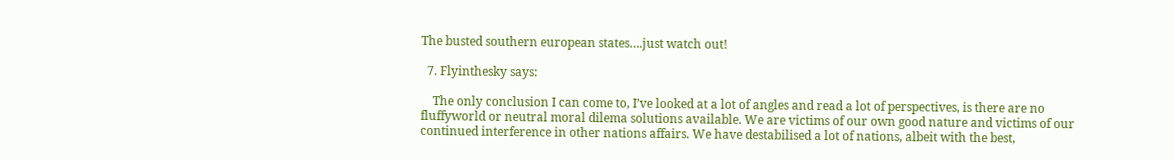The busted southern european states….just watch out!

  7. Flyinthesky says:

    The only conclusion I can come to, I’ve looked at a lot of angles and read a lot of perspectives, is there are no fluffyworld or neutral moral dilema solutions available. We are victims of our own good nature and victims of our continued interference in other nations affairs. We have destabilised a lot of nations, albeit with the best,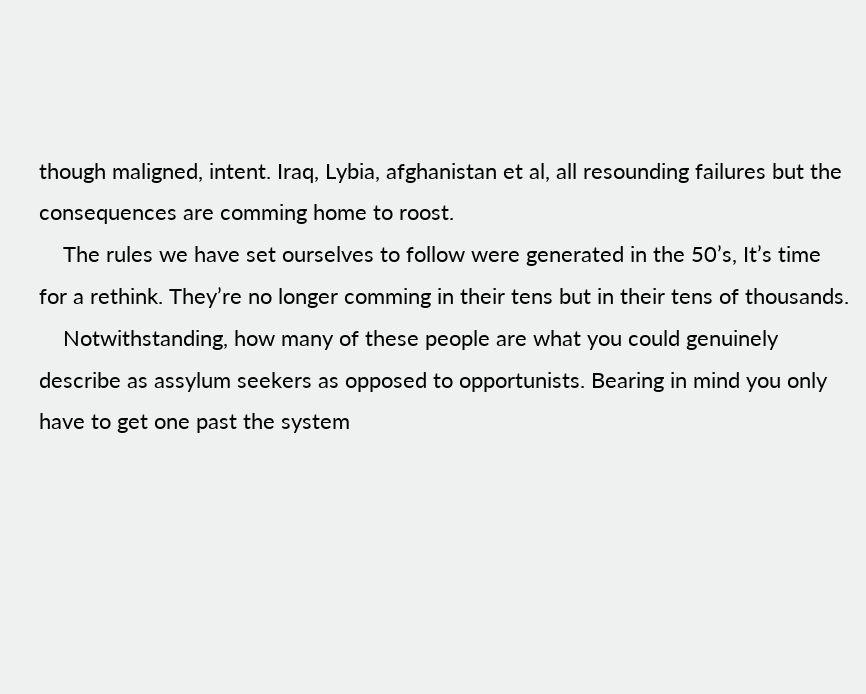though maligned, intent. Iraq, Lybia, afghanistan et al, all resounding failures but the consequences are comming home to roost.
    The rules we have set ourselves to follow were generated in the 50’s, It’s time for a rethink. They’re no longer comming in their tens but in their tens of thousands.
    Notwithstanding, how many of these people are what you could genuinely describe as assylum seekers as opposed to opportunists. Bearing in mind you only have to get one past the system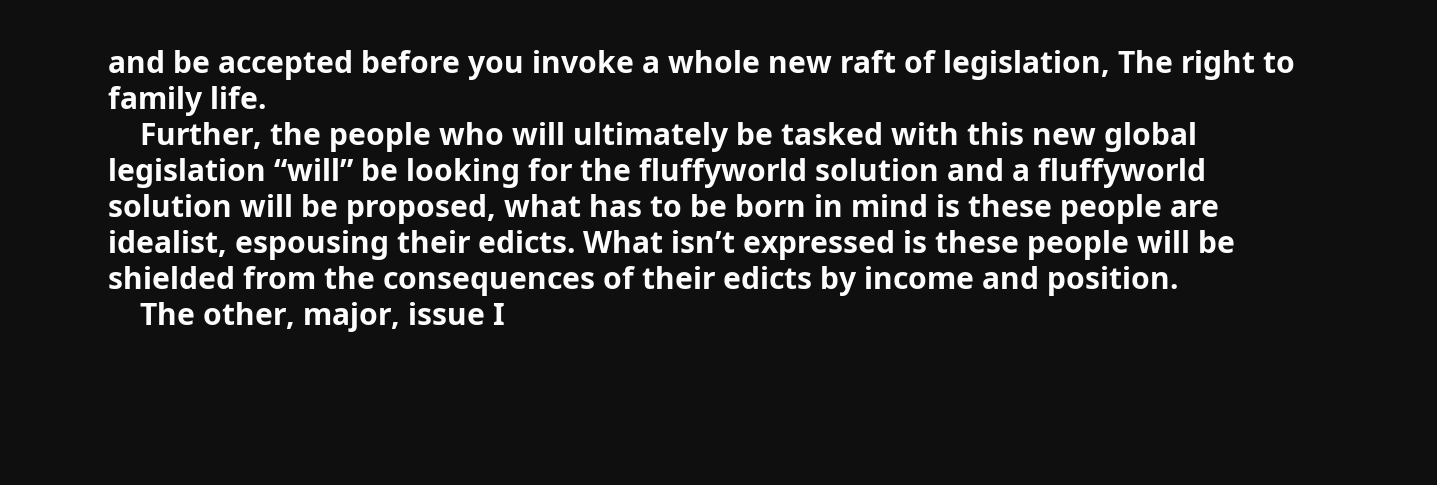and be accepted before you invoke a whole new raft of legislation, The right to family life.
    Further, the people who will ultimately be tasked with this new global legislation “will” be looking for the fluffyworld solution and a fluffyworld solution will be proposed, what has to be born in mind is these people are idealist, espousing their edicts. What isn’t expressed is these people will be shielded from the consequences of their edicts by income and position.
    The other, major, issue I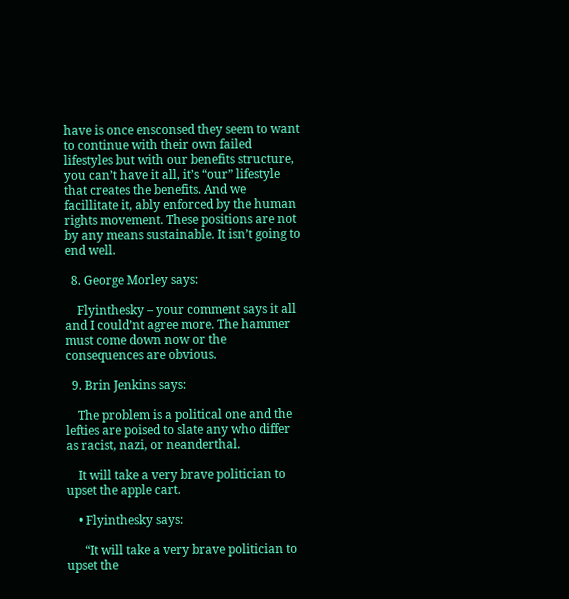have is once ensconsed they seem to want to continue with their own failed lifestyles but with our benefits structure, you can’t have it all, it’s “our” lifestyle that creates the benefits. And we facillitate it, ably enforced by the human rights movement. These positions are not by any means sustainable. It isn’t going to end well.

  8. George Morley says:

    Flyinthesky – your comment says it all and I could’nt agree more. The hammer must come down now or the consequences are obvious.

  9. Brin Jenkins says:

    The problem is a political one and the lefties are poised to slate any who differ as racist, nazi, or neanderthal.

    It will take a very brave politician to upset the apple cart.

    • Flyinthesky says:

      “It will take a very brave politician to upset the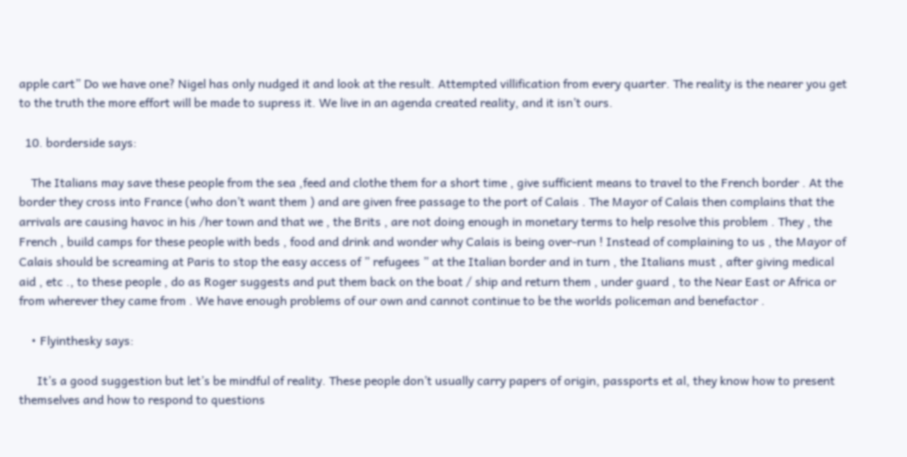apple cart” Do we have one? Nigel has only nudged it and look at the result. Attempted villification from every quarter. The reality is the nearer you get to the truth the more effort will be made to supress it. We live in an agenda created reality, and it isn’t ours.

  10. borderside says:

    The Italians may save these people from the sea ,feed and clothe them for a short time , give sufficient means to travel to the French border . At the border they cross into France (who don’t want them ) and are given free passage to the port of Calais . The Mayor of Calais then complains that the arrivals are causing havoc in his /her town and that we , the Brits , are not doing enough in monetary terms to help resolve this problem . They , the French , build camps for these people with beds , food and drink and wonder why Calais is being over-run ! Instead of complaining to us , the Mayor of Calais should be screaming at Paris to stop the easy access of ” refugees ” at the Italian border and in turn , the Italians must , after giving medical aid , etc ., to these people , do as Roger suggests and put them back on the boat / ship and return them , under guard , to the Near East or Africa or from wherever they came from . We have enough problems of our own and cannot continue to be the worlds policeman and benefactor .

    • Flyinthesky says:

      It’s a good suggestion but let’s be mindful of reality. These people don’t usually carry papers of origin, passports et al, they know how to present themselves and how to respond to questions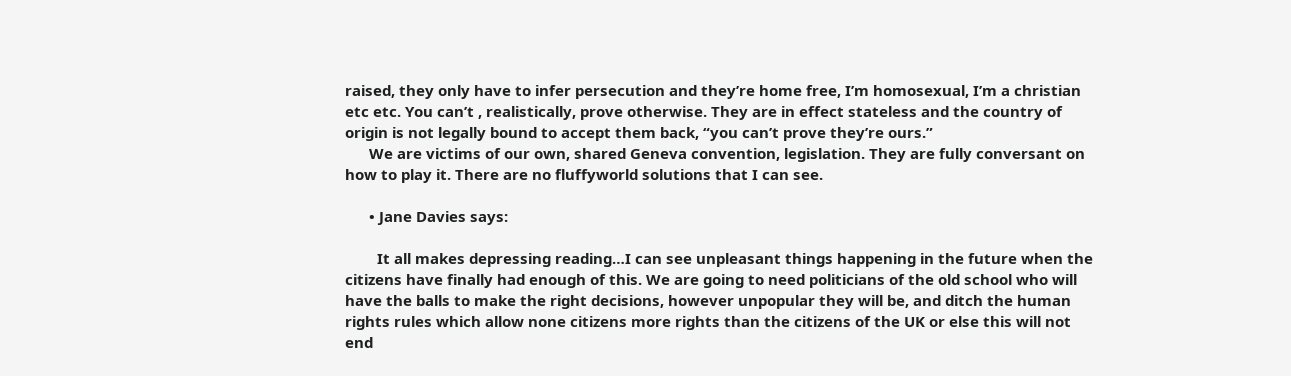raised, they only have to infer persecution and they’re home free, I’m homosexual, I’m a christian etc etc. You can’t , realistically, prove otherwise. They are in effect stateless and the country of origin is not legally bound to accept them back, “you can’t prove they’re ours.”
      We are victims of our own, shared Geneva convention, legislation. They are fully conversant on how to play it. There are no fluffyworld solutions that I can see.

      • Jane Davies says:

        It all makes depressing reading…I can see unpleasant things happening in the future when the citizens have finally had enough of this. We are going to need politicians of the old school who will have the balls to make the right decisions, however unpopular they will be, and ditch the human rights rules which allow none citizens more rights than the citizens of the UK or else this will not end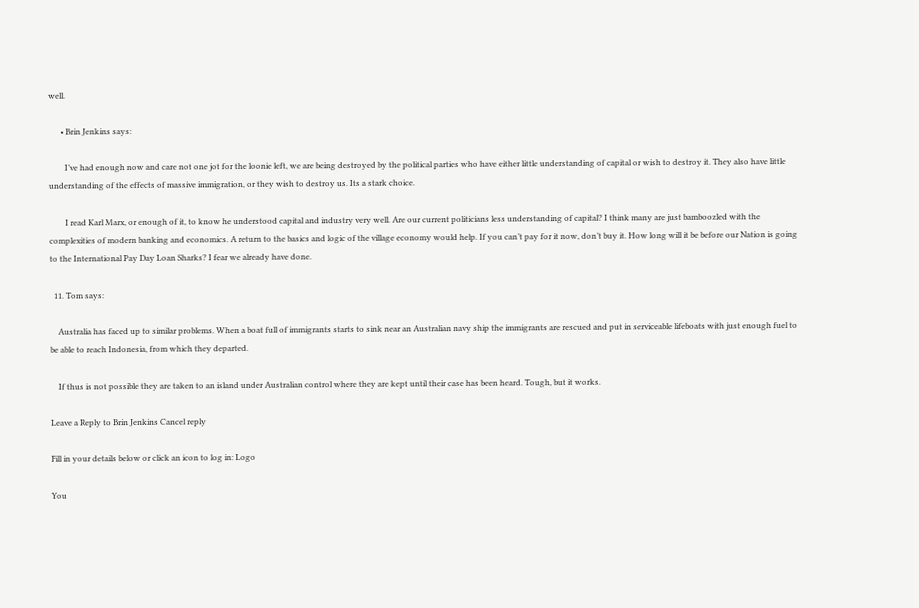well.

      • Brin Jenkins says:

        I’ve had enough now and care not one jot for the loonie left, we are being destroyed by the political parties who have either little understanding of capital or wish to destroy it. They also have little understanding of the effects of massive immigration, or they wish to destroy us. Its a stark choice.

        I read Karl Marx, or enough of it, to know he understood capital and industry very well. Are our current politicians less understanding of capital? I think many are just bamboozled with the complexities of modern banking and economics. A return to the basics and logic of the village economy would help. If you can’t pay for it now, don’t buy it. How long will it be before our Nation is going to the International Pay Day Loan Sharks? I fear we already have done.

  11. Tom says:

    Australia has faced up to similar problems. When a boat full of immigrants starts to sink near an Australian navy ship the immigrants are rescued and put in serviceable lifeboats with just enough fuel to be able to reach Indonesia, from which they departed.

    If thus is not possible they are taken to an island under Australian control where they are kept until their case has been heard. Tough, but it works.

Leave a Reply to Brin Jenkins Cancel reply

Fill in your details below or click an icon to log in: Logo

You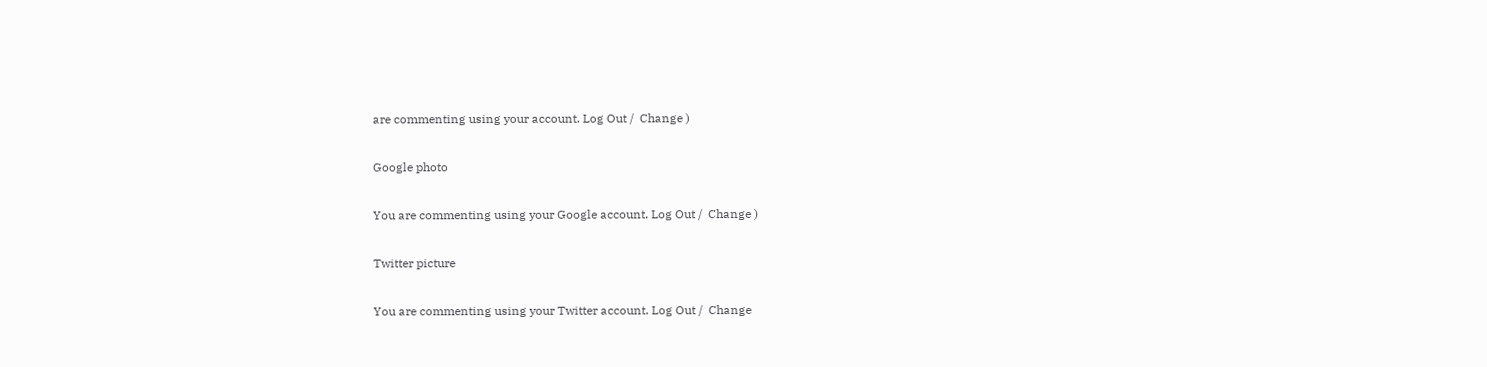are commenting using your account. Log Out /  Change )

Google photo

You are commenting using your Google account. Log Out /  Change )

Twitter picture

You are commenting using your Twitter account. Log Out /  Change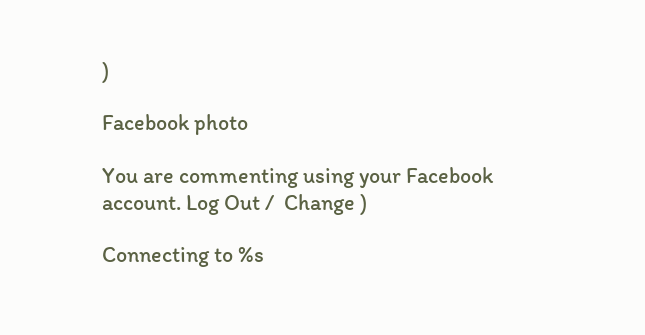)

Facebook photo

You are commenting using your Facebook account. Log Out /  Change )

Connecting to %s